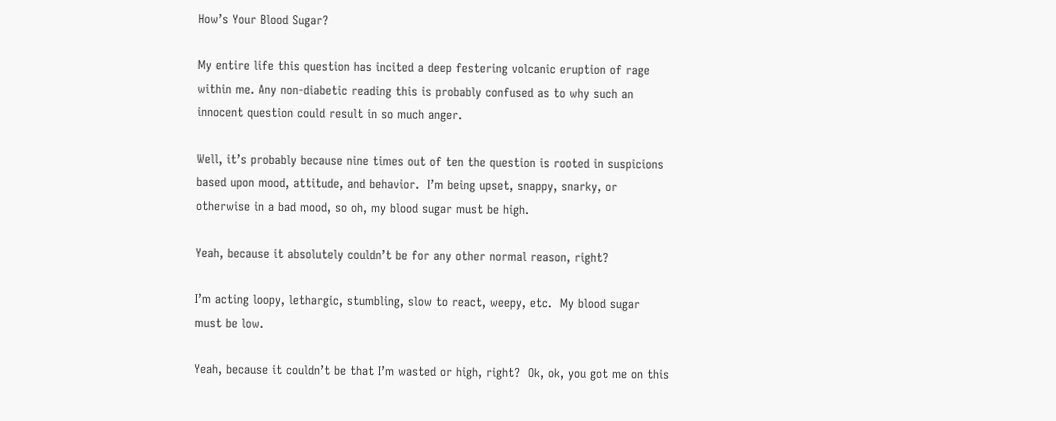How’s Your Blood Sugar?

My entire life this question has incited a deep festering volcanic eruption of rage within me. Any non-diabetic reading this is probably confused as to why such an innocent question could result in so much anger.

Well, it’s probably because nine times out of ten the question is rooted in suspicions based upon mood, attitude, and behavior.  I’m being upset, snappy, snarky, or otherwise in a bad mood, so oh, my blood sugar must be high.

Yeah, because it absolutely couldn’t be for any other normal reason, right?

I’m acting loopy, lethargic, stumbling, slow to react, weepy, etc.  My blood sugar must be low.

Yeah, because it couldn’t be that I’m wasted or high, right?  Ok, ok, you got me on this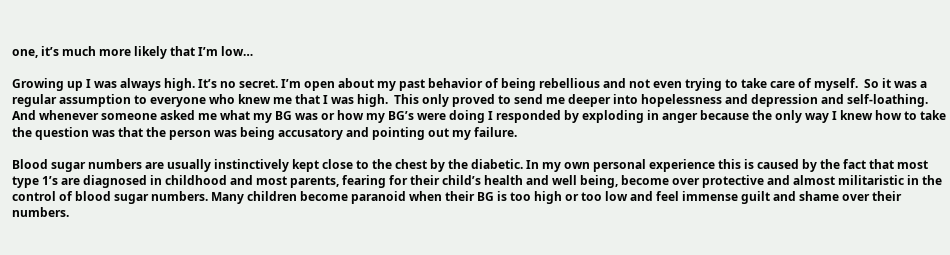one, it’s much more likely that I’m low…

Growing up I was always high. It’s no secret. I’m open about my past behavior of being rebellious and not even trying to take care of myself.  So it was a regular assumption to everyone who knew me that I was high.  This only proved to send me deeper into hopelessness and depression and self-loathing. And whenever someone asked me what my BG was or how my BG’s were doing I responded by exploding in anger because the only way I knew how to take the question was that the person was being accusatory and pointing out my failure.

Blood sugar numbers are usually instinctively kept close to the chest by the diabetic. In my own personal experience this is caused by the fact that most type 1’s are diagnosed in childhood and most parents, fearing for their child’s health and well being, become over protective and almost militaristic in the control of blood sugar numbers. Many children become paranoid when their BG is too high or too low and feel immense guilt and shame over their numbers.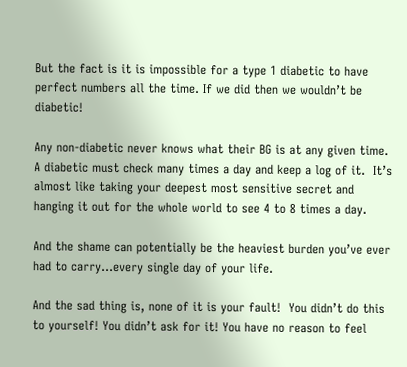But the fact is it is impossible for a type 1 diabetic to have perfect numbers all the time. If we did then we wouldn’t be diabetic!

Any non-diabetic never knows what their BG is at any given time. A diabetic must check many times a day and keep a log of it.  It’s almost like taking your deepest most sensitive secret and hanging it out for the whole world to see 4 to 8 times a day.

And the shame can potentially be the heaviest burden you’ve ever had to carry…every single day of your life.

And the sad thing is, none of it is your fault!  You didn’t do this to yourself! You didn’t ask for it! You have no reason to feel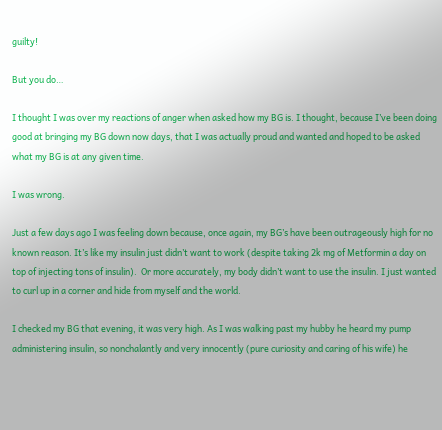guilty!

But you do…

I thought I was over my reactions of anger when asked how my BG is. I thought, because I’ve been doing good at bringing my BG down now days, that I was actually proud and wanted and hoped to be asked what my BG is at any given time.

I was wrong.

Just a few days ago I was feeling down because, once again, my BG’s have been outrageously high for no known reason. It’s like my insulin just didn’t want to work (despite taking 2k mg of Metformin a day on top of injecting tons of insulin).  Or more accurately, my body didn’t want to use the insulin. I just wanted to curl up in a corner and hide from myself and the world.

I checked my BG that evening, it was very high. As I was walking past my hubby he heard my pump administering insulin, so nonchalantly and very innocently (pure curiosity and caring of his wife) he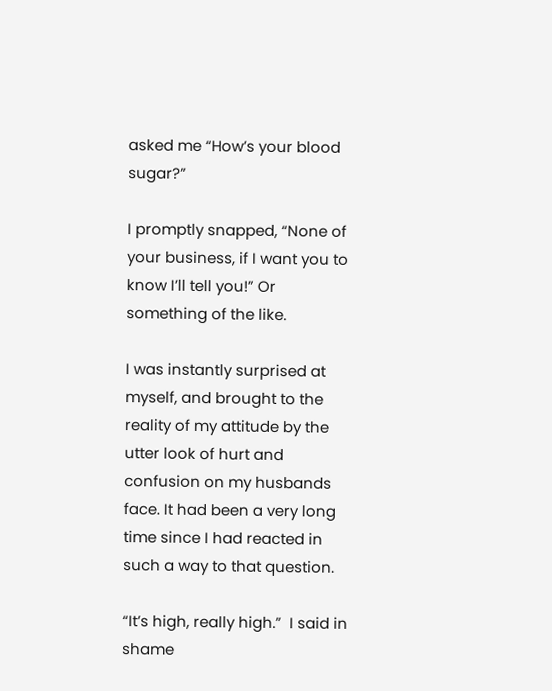asked me “How’s your blood sugar?”

I promptly snapped, “None of your business, if I want you to know I’ll tell you!” Or something of the like.

I was instantly surprised at myself, and brought to the reality of my attitude by the utter look of hurt and confusion on my husbands face. It had been a very long time since I had reacted in such a way to that question.

“It’s high, really high.”  I said in shame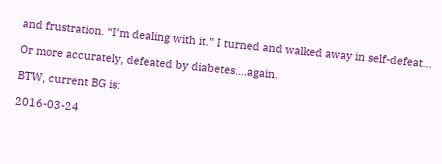and frustration. “I’m dealing with it.” I turned and walked away in self-defeat…

Or more accurately, defeated by diabetes….again.

BTW, current BG is:

2016-03-24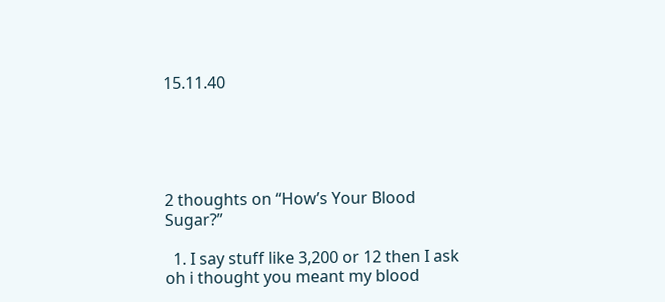15.11.40





2 thoughts on “How’s Your Blood Sugar?”

  1. I say stuff like 3,200 or 12 then I ask oh i thought you meant my blood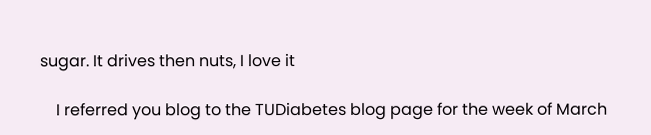sugar. It drives then nuts, I love it

    I referred you blog to the TUDiabetes blog page for the week of March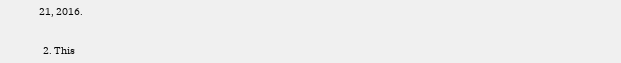21, 2016.


  2. This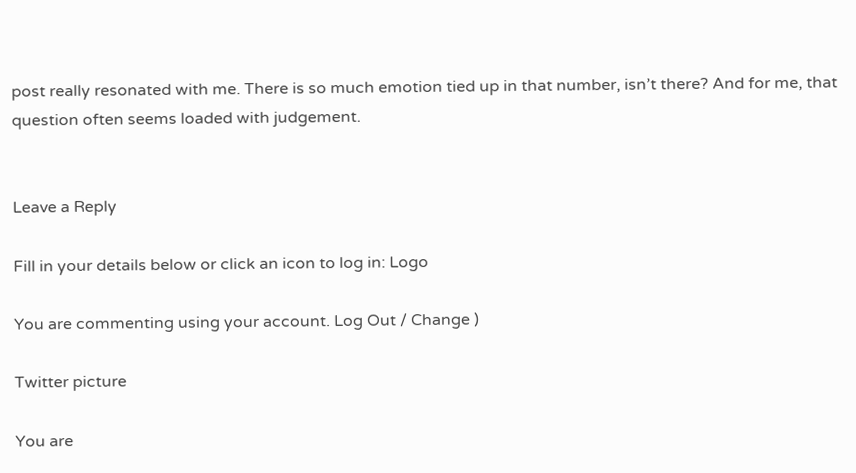post really resonated with me. There is so much emotion tied up in that number, isn’t there? And for me, that question often seems loaded with judgement.


Leave a Reply

Fill in your details below or click an icon to log in: Logo

You are commenting using your account. Log Out / Change )

Twitter picture

You are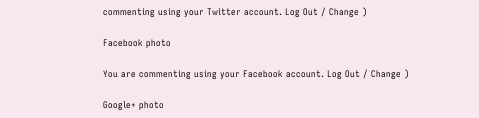commenting using your Twitter account. Log Out / Change )

Facebook photo

You are commenting using your Facebook account. Log Out / Change )

Google+ photo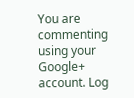You are commenting using your Google+ account. Log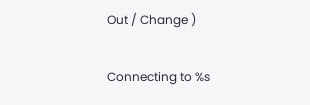Out / Change )

Connecting to %s